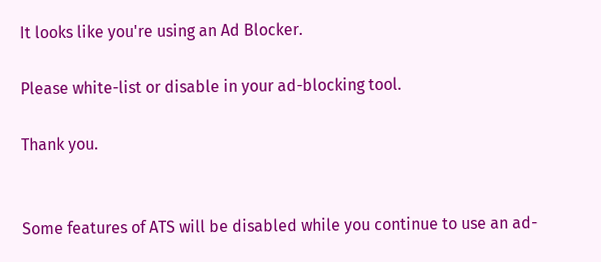It looks like you're using an Ad Blocker.

Please white-list or disable in your ad-blocking tool.

Thank you.


Some features of ATS will be disabled while you continue to use an ad-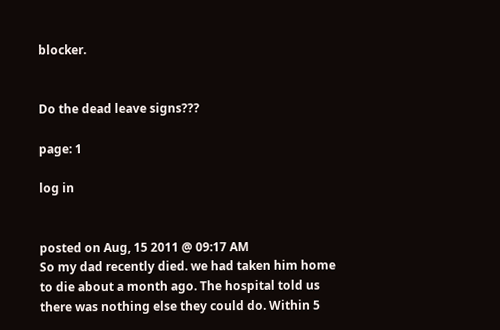blocker.


Do the dead leave signs???

page: 1

log in


posted on Aug, 15 2011 @ 09:17 AM
So my dad recently died. we had taken him home to die about a month ago. The hospital told us there was nothing else they could do. Within 5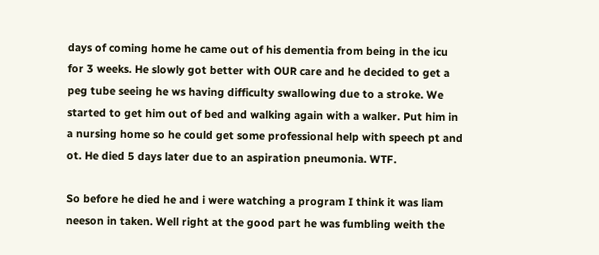days of coming home he came out of his dementia from being in the icu for 3 weeks. He slowly got better with OUR care and he decided to get a peg tube seeing he ws having difficulty swallowing due to a stroke. We started to get him out of bed and walking again with a walker. Put him in a nursing home so he could get some professional help with speech pt and ot. He died 5 days later due to an aspiration pneumonia. WTF.

So before he died he and i were watching a program I think it was liam neeson in taken. Well right at the good part he was fumbling weith the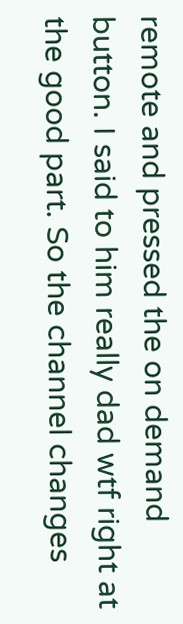remote and pressed the on demand button. I said to him really dad wtf right at the good part. So the channel changes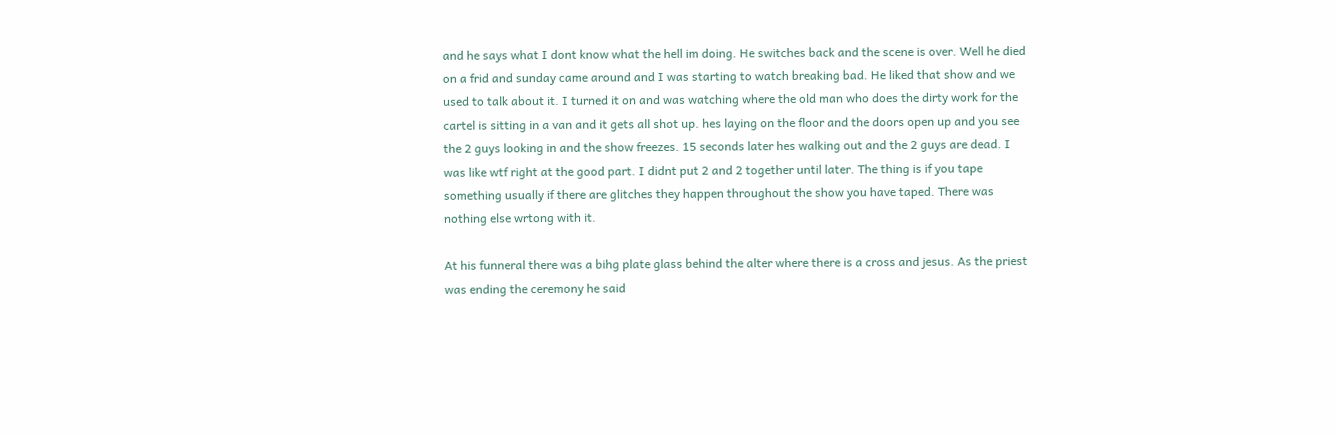and he says what I dont know what the hell im doing. He switches back and the scene is over. Well he died on a frid and sunday came around and I was starting to watch breaking bad. He liked that show and we used to talk about it. I turned it on and was watching where the old man who does the dirty work for the cartel is sitting in a van and it gets all shot up. hes laying on the floor and the doors open up and you see the 2 guys looking in and the show freezes. 15 seconds later hes walking out and the 2 guys are dead. I was like wtf right at the good part. I didnt put 2 and 2 together until later. The thing is if you tape something usually if there are glitches they happen throughout the show you have taped. There was nothing else wrtong with it.

At his funneral there was a bihg plate glass behind the alter where there is a cross and jesus. As the priest was ending the ceremony he said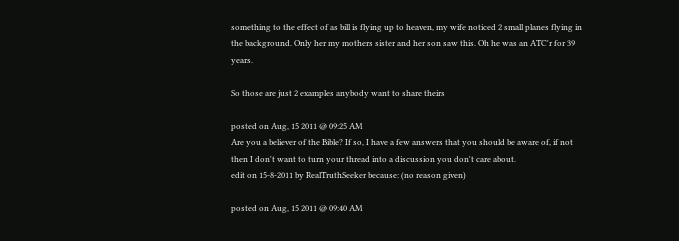something to the effect of as bill is flying up to heaven, my wife noticed 2 small planes flying in the background. Only her my mothers sister and her son saw this. Oh he was an ATC'r for 39 years.

So those are just 2 examples anybody want to share theirs

posted on Aug, 15 2011 @ 09:25 AM
Are you a believer of the Bible? If so, I have a few answers that you should be aware of, if not then I don't want to turn your thread into a discussion you don't care about.
edit on 15-8-2011 by RealTruthSeeker because: (no reason given)

posted on Aug, 15 2011 @ 09:40 AM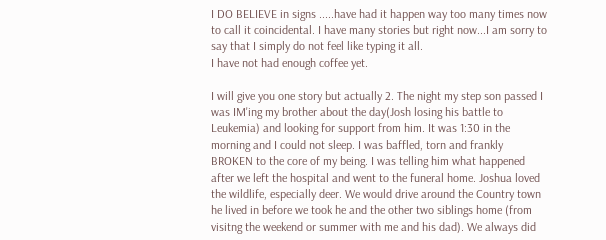I DO BELIEVE in signs .....have had it happen way too many times now to call it coincidental. I have many stories but right now...I am sorry to say that I simply do not feel like typing it all.
I have not had enough coffee yet.

I will give you one story but actually 2. The night my step son passed I was IM'ing my brother about the day(Josh losing his battle to Leukemia) and looking for support from him. It was 1:30 in the morning and I could not sleep. I was baffled, torn and frankly BROKEN to the core of my being. I was telling him what happened after we left the hospital and went to the funeral home. Joshua loved the wildlife, especially deer. We would drive around the Country town he lived in before we took he and the other two siblings home (from visitng the weekend or summer with me and his dad). We always did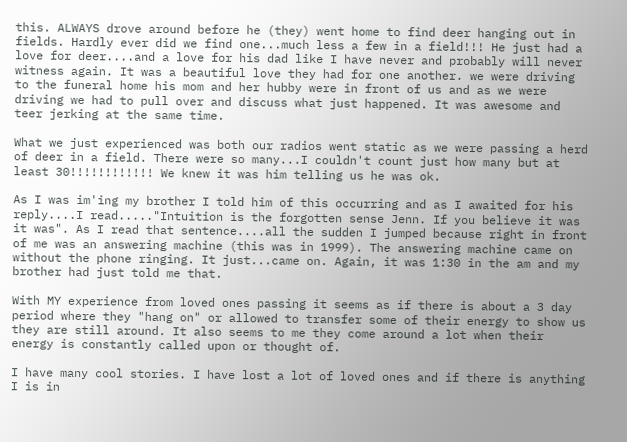this. ALWAYS drove around before he (they) went home to find deer hanging out in fields. Hardly ever did we find one...much less a few in a field!!! He just had a love for deer....and a love for his dad like I have never and probably will never witness again. It was a beautiful love they had for one another. we were driving to the funeral home his mom and her hubby were in front of us and as we were driving we had to pull over and discuss what just happened. It was awesome and teer jerking at the same time.

What we just experienced was both our radios went static as we were passing a herd of deer in a field. There were so many...I couldn't count just how many but at least 30!!!!!!!!!!!! We knew it was him telling us he was ok.

As I was im'ing my brother I told him of this occurring and as I awaited for his reply....I read....."Intuition is the forgotten sense Jenn. If you believe it was it was". As I read that sentence....all the sudden I jumped because right in front of me was an answering machine (this was in 1999). The answering machine came on without the phone ringing. It just...came on. Again, it was 1:30 in the am and my brother had just told me that.

With MY experience from loved ones passing it seems as if there is about a 3 day period where they "hang on" or allowed to transfer some of their energy to show us they are still around. It also seems to me they come around a lot when their energy is constantly called upon or thought of.

I have many cool stories. I have lost a lot of loved ones and if there is anything I is in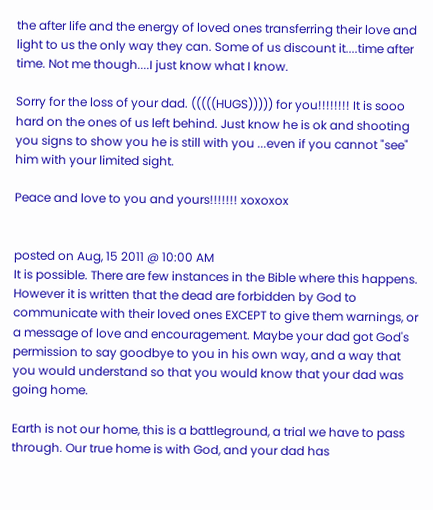the after life and the energy of loved ones transferring their love and light to us the only way they can. Some of us discount it....time after time. Not me though....I just know what I know.

Sorry for the loss of your dad. (((((HUGS))))) for you!!!!!!!! It is sooo hard on the ones of us left behind. Just know he is ok and shooting you signs to show you he is still with you ...even if you cannot "see" him with your limited sight.

Peace and love to you and yours!!!!!!! xoxoxox


posted on Aug, 15 2011 @ 10:00 AM
It is possible. There are few instances in the Bible where this happens. However it is written that the dead are forbidden by God to communicate with their loved ones EXCEPT to give them warnings, or a message of love and encouragement. Maybe your dad got God's permission to say goodbye to you in his own way, and a way that you would understand so that you would know that your dad was going home.

Earth is not our home, this is a battleground, a trial we have to pass through. Our true home is with God, and your dad has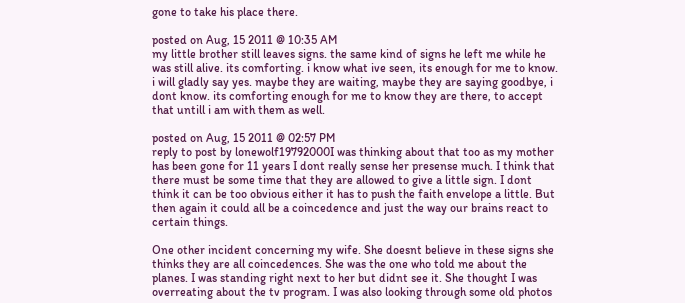gone to take his place there.

posted on Aug, 15 2011 @ 10:35 AM
my little brother still leaves signs. the same kind of signs he left me while he was still alive. its comforting. i know what ive seen, its enough for me to know. i will gladly say yes. maybe they are waiting, maybe they are saying goodbye, i dont know. its comforting enough for me to know they are there, to accept that untill i am with them as well.

posted on Aug, 15 2011 @ 02:57 PM
reply to post by lonewolf19792000I was thinking about that too as my mother has been gone for 11 years I dont really sense her presense much. I think that there must be some time that they are allowed to give a little sign. I dont think it can be too obvious either it has to push the faith envelope a little. But then again it could all be a coincedence and just the way our brains react to certain things.

One other incident concerning my wife. She doesnt believe in these signs she thinks they are all coincedences. She was the one who told me about the planes. I was standing right next to her but didnt see it. She thought I was overreating about the tv program. I was also looking through some old photos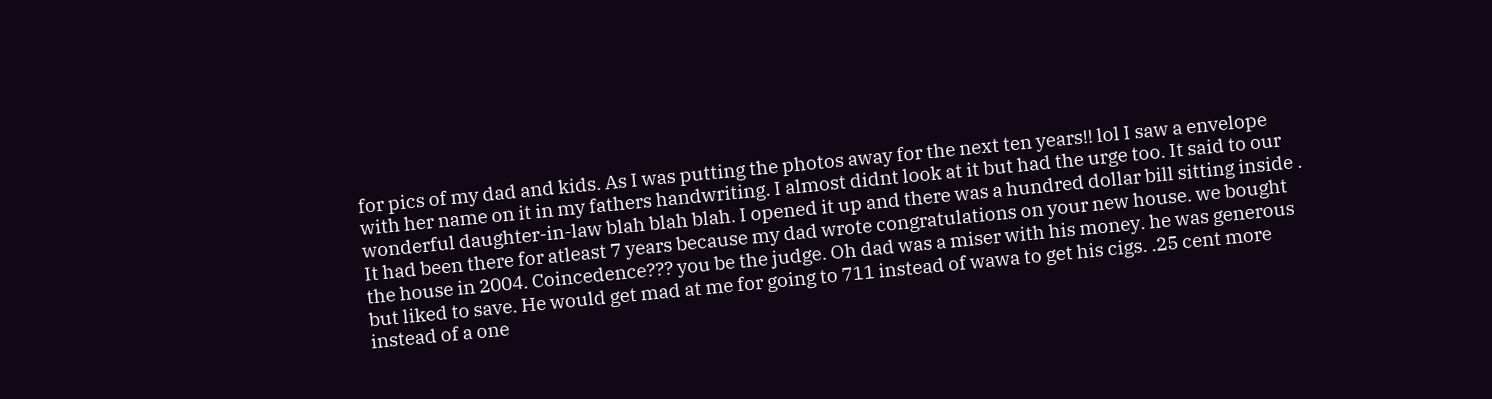for pics of my dad and kids. As I was putting the photos away for the next ten years!! lol I saw a envelope with her name on it in my fathers handwriting. I almost didnt look at it but had the urge too. It said to our wonderful daughter-in-law blah blah blah. I opened it up and there was a hundred dollar bill sitting inside . It had been there for atleast 7 years because my dad wrote congratulations on your new house. we bought the house in 2004. Coincedence??? you be the judge. Oh dad was a miser with his money. he was generous but liked to save. He would get mad at me for going to 711 instead of wawa to get his cigs. .25 cent more instead of a one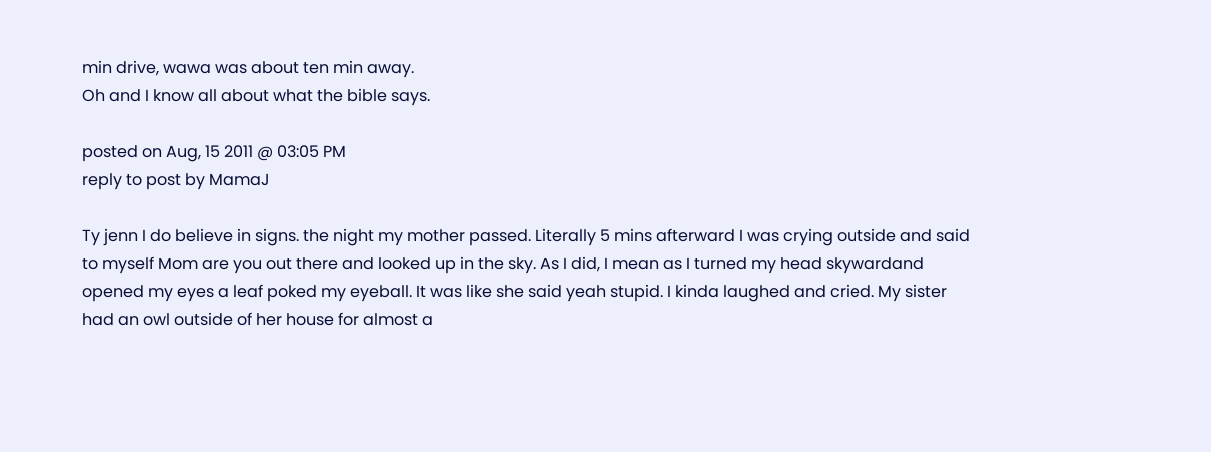min drive, wawa was about ten min away.
Oh and I know all about what the bible says.

posted on Aug, 15 2011 @ 03:05 PM
reply to post by MamaJ

Ty jenn I do believe in signs. the night my mother passed. Literally 5 mins afterward I was crying outside and said to myself Mom are you out there and looked up in the sky. As I did, I mean as I turned my head skywardand opened my eyes a leaf poked my eyeball. It was like she said yeah stupid. I kinda laughed and cried. My sister had an owl outside of her house for almost a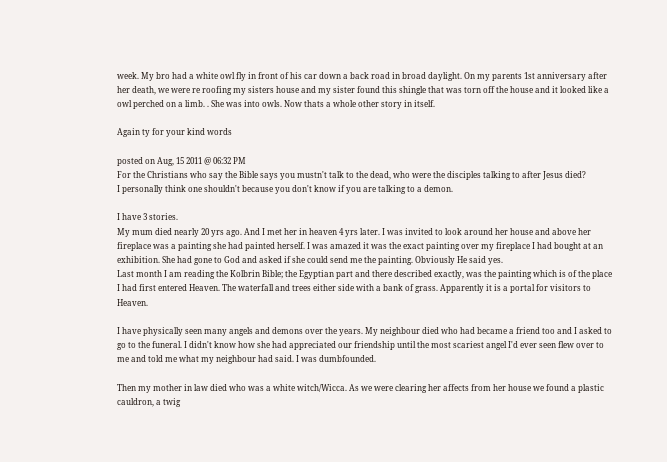week. My bro had a white owl fly in front of his car down a back road in broad daylight. On my parents 1st anniversary after her death, we were re roofing my sisters house and my sister found this shingle that was torn off the house and it looked like a owl perched on a limb. . She was into owls. Now thats a whole other story in itself.

Again ty for your kind words

posted on Aug, 15 2011 @ 06:32 PM
For the Christians who say the Bible says you mustn't talk to the dead, who were the disciples talking to after Jesus died?
I personally think one shouldn't because you don't know if you are talking to a demon.

I have 3 stories.
My mum died nearly 20 yrs ago. And I met her in heaven 4 yrs later. I was invited to look around her house and above her fireplace was a painting she had painted herself. I was amazed it was the exact painting over my fireplace I had bought at an exhibition. She had gone to God and asked if she could send me the painting. Obviously He said yes.
Last month I am reading the Kolbrin Bible; the Egyptian part and there described exactly, was the painting which is of the place I had first entered Heaven. The waterfall and trees either side with a bank of grass. Apparently it is a portal for visitors to Heaven.

I have physically seen many angels and demons over the years. My neighbour died who had became a friend too and I asked to go to the funeral. I didn't know how she had appreciated our friendship until the most scariest angel I'd ever seen flew over to me and told me what my neighbour had said. I was dumbfounded.

Then my mother in law died who was a white witch/Wicca. As we were clearing her affects from her house we found a plastic cauldron, a twig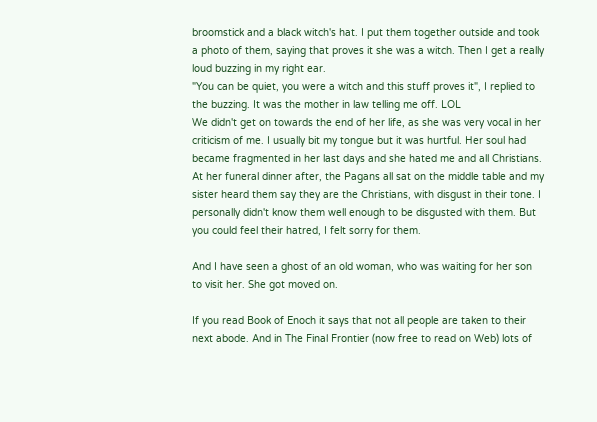broomstick and a black witch's hat. I put them together outside and took a photo of them, saying that proves it she was a witch. Then I get a really loud buzzing in my right ear.
"You can be quiet, you were a witch and this stuff proves it", I replied to the buzzing. It was the mother in law telling me off. LOL
We didn't get on towards the end of her life, as she was very vocal in her criticism of me. I usually bit my tongue but it was hurtful. Her soul had became fragmented in her last days and she hated me and all Christians.
At her funeral dinner after, the Pagans all sat on the middle table and my sister heard them say they are the Christians, with disgust in their tone. I personally didn't know them well enough to be disgusted with them. But you could feel their hatred, I felt sorry for them.

And I have seen a ghost of an old woman, who was waiting for her son to visit her. She got moved on.

If you read Book of Enoch it says that not all people are taken to their next abode. And in The Final Frontier (now free to read on Web) lots of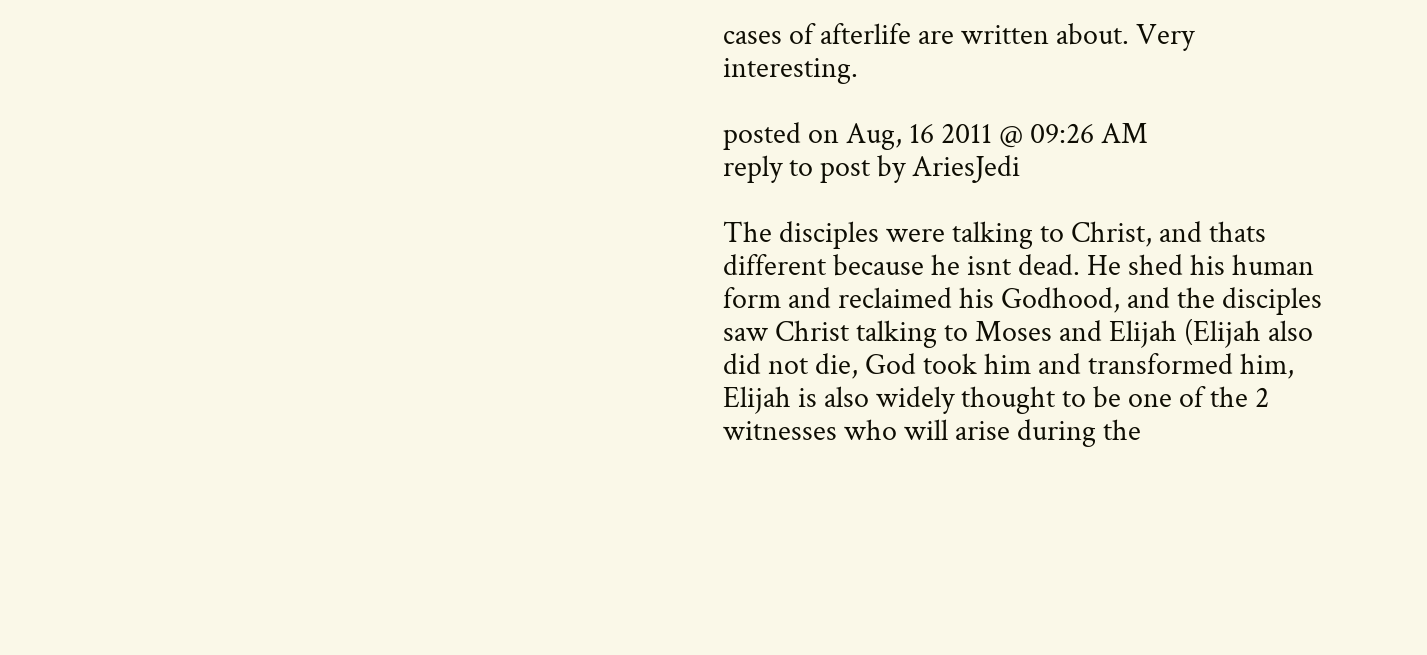cases of afterlife are written about. Very interesting.

posted on Aug, 16 2011 @ 09:26 AM
reply to post by AriesJedi

The disciples were talking to Christ, and thats different because he isnt dead. He shed his human form and reclaimed his Godhood, and the disciples saw Christ talking to Moses and Elijah (Elijah also did not die, God took him and transformed him, Elijah is also widely thought to be one of the 2 witnesses who will arise during the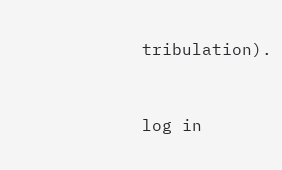tribulation).


log in